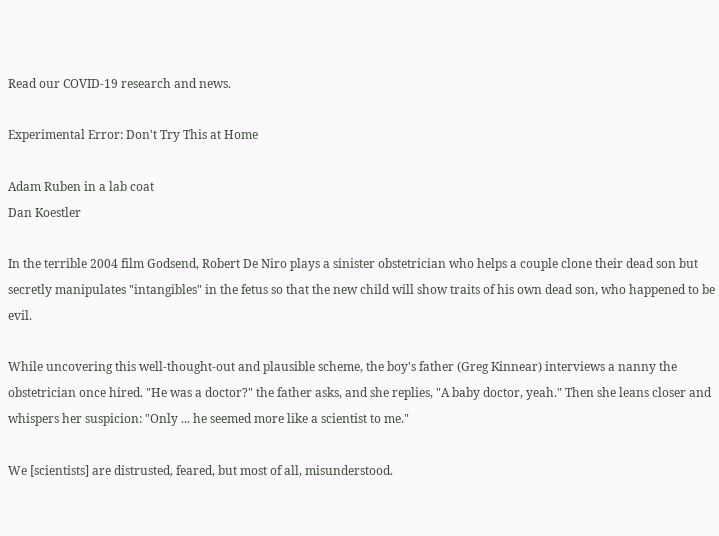Read our COVID-19 research and news.

Experimental Error: Don't Try This at Home

Adam Ruben in a lab coat
Dan Koestler

In the terrible 2004 film Godsend, Robert De Niro plays a sinister obstetrician who helps a couple clone their dead son but secretly manipulates "intangibles" in the fetus so that the new child will show traits of his own dead son, who happened to be evil.

While uncovering this well-thought-out and plausible scheme, the boy's father (Greg Kinnear) interviews a nanny the obstetrician once hired. "He was a doctor?" the father asks, and she replies, "A baby doctor, yeah." Then she leans closer and whispers her suspicion: "Only ... he seemed more like a scientist to me."

We [scientists] are distrusted, feared, but most of all, misunderstood.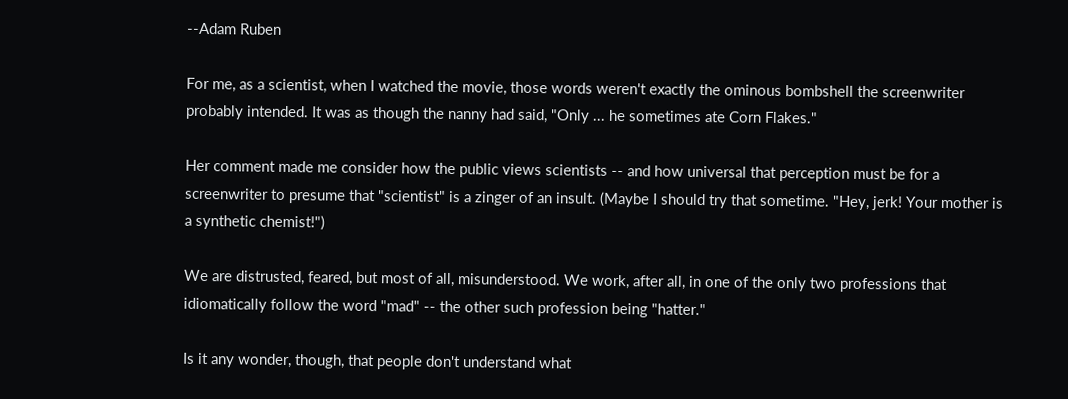--Adam Ruben

For me, as a scientist, when I watched the movie, those words weren't exactly the ominous bombshell the screenwriter probably intended. It was as though the nanny had said, "Only ... he sometimes ate Corn Flakes."

Her comment made me consider how the public views scientists -- and how universal that perception must be for a screenwriter to presume that "scientist" is a zinger of an insult. (Maybe I should try that sometime. "Hey, jerk! Your mother is a synthetic chemist!")

We are distrusted, feared, but most of all, misunderstood. We work, after all, in one of the only two professions that idiomatically follow the word "mad" -- the other such profession being "hatter."

Is it any wonder, though, that people don't understand what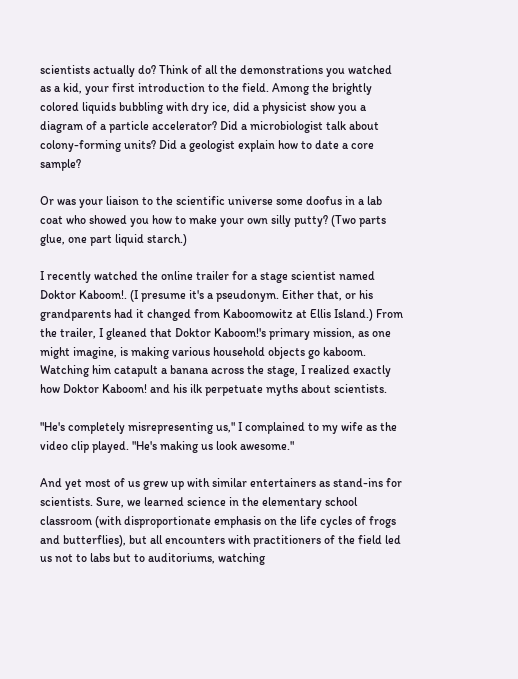scientists actually do? Think of all the demonstrations you watched as a kid, your first introduction to the field. Among the brightly colored liquids bubbling with dry ice, did a physicist show you a diagram of a particle accelerator? Did a microbiologist talk about colony-forming units? Did a geologist explain how to date a core sample?

Or was your liaison to the scientific universe some doofus in a lab coat who showed you how to make your own silly putty? (Two parts glue, one part liquid starch.)

I recently watched the online trailer for a stage scientist named Doktor Kaboom!. (I presume it's a pseudonym. Either that, or his grandparents had it changed from Kaboomowitz at Ellis Island.) From the trailer, I gleaned that Doktor Kaboom!'s primary mission, as one might imagine, is making various household objects go kaboom. Watching him catapult a banana across the stage, I realized exactly how Doktor Kaboom! and his ilk perpetuate myths about scientists.

"He's completely misrepresenting us," I complained to my wife as the video clip played. "He's making us look awesome."

And yet most of us grew up with similar entertainers as stand-ins for scientists. Sure, we learned science in the elementary school classroom (with disproportionate emphasis on the life cycles of frogs and butterflies), but all encounters with practitioners of the field led us not to labs but to auditoriums, watching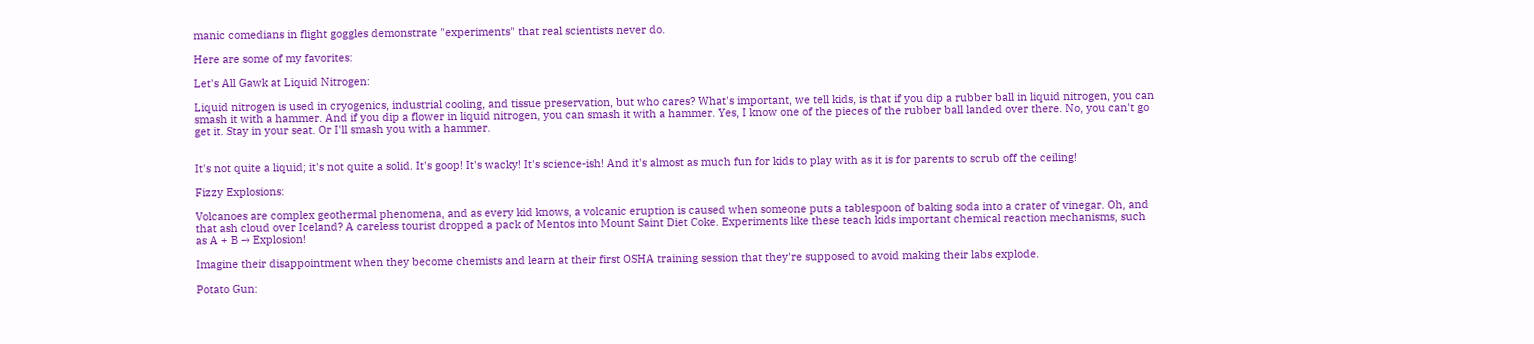manic comedians in flight goggles demonstrate "experiments" that real scientists never do.

Here are some of my favorites:

Let's All Gawk at Liquid Nitrogen:

Liquid nitrogen is used in cryogenics, industrial cooling, and tissue preservation, but who cares? What's important, we tell kids, is that if you dip a rubber ball in liquid nitrogen, you can smash it with a hammer. And if you dip a flower in liquid nitrogen, you can smash it with a hammer. Yes, I know one of the pieces of the rubber ball landed over there. No, you can't go get it. Stay in your seat. Or I'll smash you with a hammer.


It's not quite a liquid; it's not quite a solid. It's goop! It's wacky! It's science-ish! And it's almost as much fun for kids to play with as it is for parents to scrub off the ceiling!

Fizzy Explosions:

Volcanoes are complex geothermal phenomena, and as every kid knows, a volcanic eruption is caused when someone puts a tablespoon of baking soda into a crater of vinegar. Oh, and that ash cloud over Iceland? A careless tourist dropped a pack of Mentos into Mount Saint Diet Coke. Experiments like these teach kids important chemical reaction mechanisms, such as A + B → Explosion!

Imagine their disappointment when they become chemists and learn at their first OSHA training session that they're supposed to avoid making their labs explode.

Potato Gun: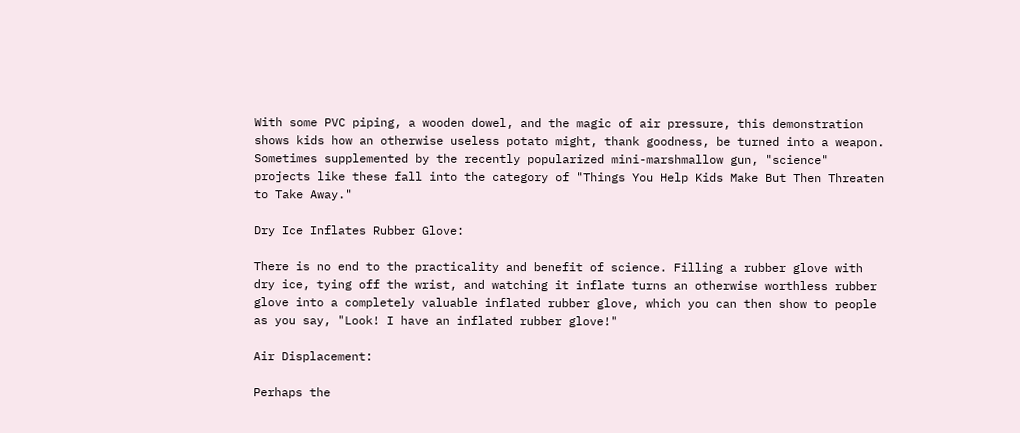With some PVC piping, a wooden dowel, and the magic of air pressure, this demonstration shows kids how an otherwise useless potato might, thank goodness, be turned into a weapon. Sometimes supplemented by the recently popularized mini-marshmallow gun, "science" projects like these fall into the category of "Things You Help Kids Make But Then Threaten to Take Away."

Dry Ice Inflates Rubber Glove:

There is no end to the practicality and benefit of science. Filling a rubber glove with dry ice, tying off the wrist, and watching it inflate turns an otherwise worthless rubber glove into a completely valuable inflated rubber glove, which you can then show to people as you say, "Look! I have an inflated rubber glove!"

Air Displacement:

Perhaps the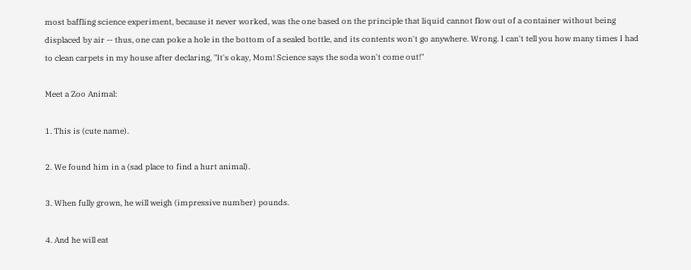most baffling science experiment, because it never worked, was the one based on the principle that liquid cannot flow out of a container without being displaced by air -- thus, one can poke a hole in the bottom of a sealed bottle, and its contents won't go anywhere. Wrong. I can't tell you how many times I had to clean carpets in my house after declaring, "It's okay, Mom! Science says the soda won't come out!"

Meet a Zoo Animal:

1. This is (cute name).

2. We found him in a (sad place to find a hurt animal).

3. When fully grown, he will weigh (impressive number) pounds.

4. And he will eat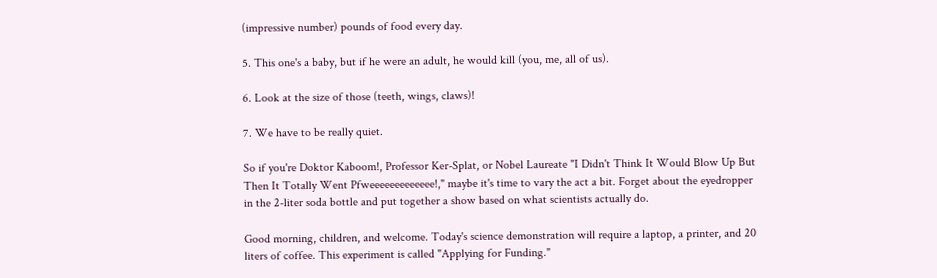(impressive number) pounds of food every day.

5. This one's a baby, but if he were an adult, he would kill (you, me, all of us).

6. Look at the size of those (teeth, wings, claws)!

7. We have to be really quiet.

So if you're Doktor Kaboom!, Professor Ker-Splat, or Nobel Laureate "I Didn't Think It Would Blow Up But Then It Totally Went Pfweeeeeeeeeeeee!," maybe it's time to vary the act a bit. Forget about the eyedropper in the 2-liter soda bottle and put together a show based on what scientists actually do.

Good morning, children, and welcome. Today's science demonstration will require a laptop, a printer, and 20 liters of coffee. This experiment is called "Applying for Funding."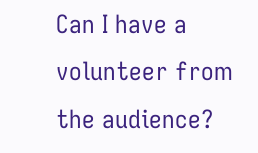Can I have a volunteer from the audience?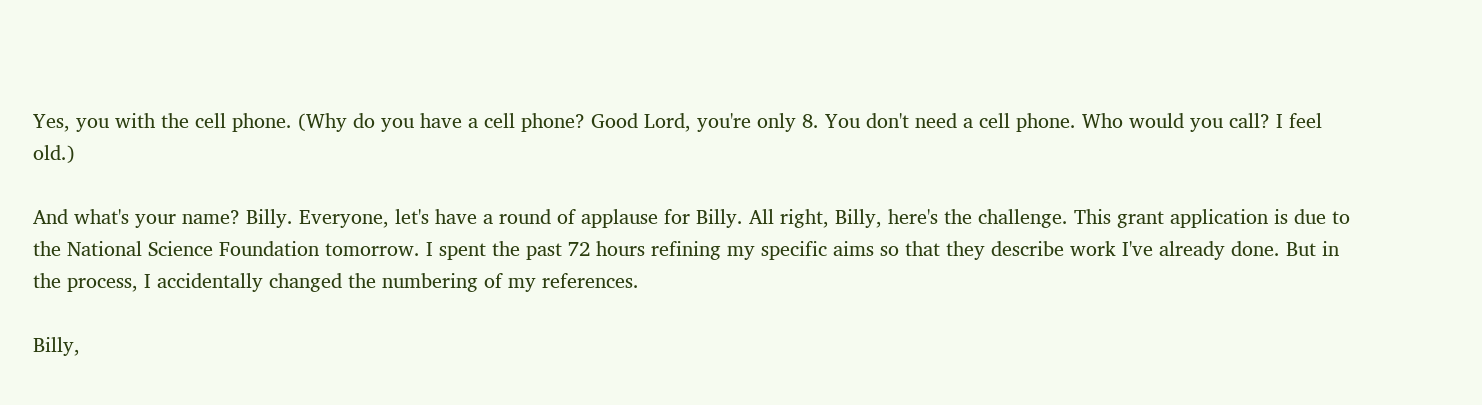Yes, you with the cell phone. (Why do you have a cell phone? Good Lord, you're only 8. You don't need a cell phone. Who would you call? I feel old.)

And what's your name? Billy. Everyone, let's have a round of applause for Billy. All right, Billy, here's the challenge. This grant application is due to the National Science Foundation tomorrow. I spent the past 72 hours refining my specific aims so that they describe work I've already done. But in the process, I accidentally changed the numbering of my references.

Billy,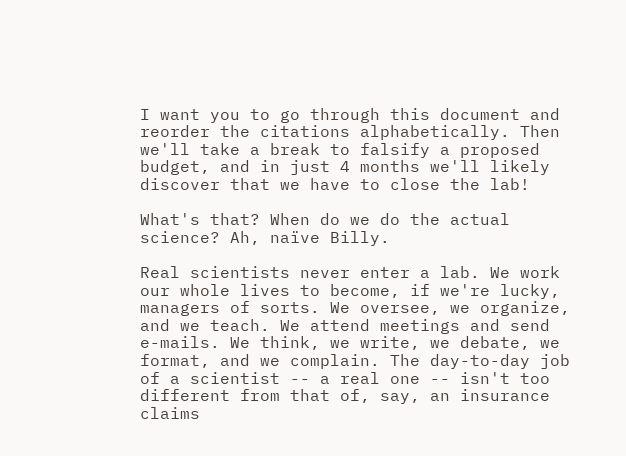I want you to go through this document and reorder the citations alphabetically. Then we'll take a break to falsify a proposed budget, and in just 4 months we'll likely discover that we have to close the lab!

What's that? When do we do the actual science? Ah, naïve Billy.

Real scientists never enter a lab. We work our whole lives to become, if we're lucky, managers of sorts. We oversee, we organize, and we teach. We attend meetings and send e-mails. We think, we write, we debate, we format, and we complain. The day-to-day job of a scientist -- a real one -- isn't too different from that of, say, an insurance claims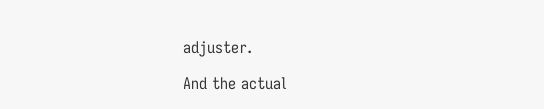adjuster.

And the actual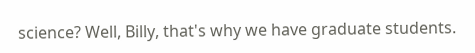science? Well, Billy, that's why we have graduate students.